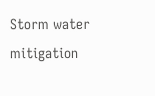Storm water mitigation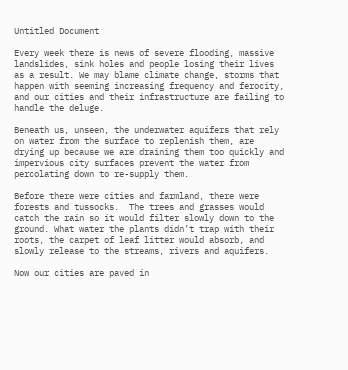Untitled Document

Every week there is news of severe flooding, massive landslides, sink holes and people losing their lives as a result. We may blame climate change, storms that happen with seeming increasing frequency and ferocity, and our cities and their infrastructure are failing to handle the deluge.

Beneath us, unseen, the underwater aquifers that rely on water from the surface to replenish them, are drying up because we are draining them too quickly and impervious city surfaces prevent the water from percolating down to re-supply them.

Before there were cities and farmland, there were forests and tussocks.  The trees and grasses would catch the rain so it would filter slowly down to the ground. What water the plants didn’t trap with their roots, the carpet of leaf litter would absorb, and slowly release to the streams, rivers and aquifers.

Now our cities are paved in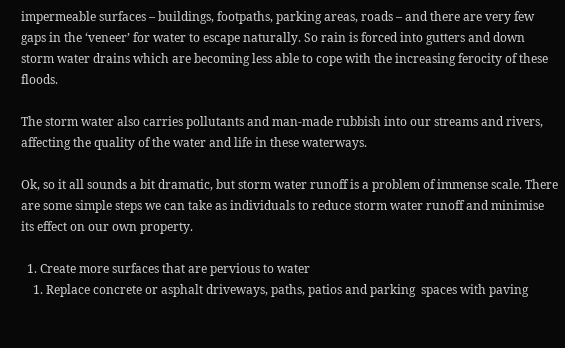impermeable surfaces – buildings, footpaths, parking areas, roads – and there are very few gaps in the ‘veneer’ for water to escape naturally. So rain is forced into gutters and down storm water drains which are becoming less able to cope with the increasing ferocity of these floods.

The storm water also carries pollutants and man-made rubbish into our streams and rivers, affecting the quality of the water and life in these waterways.

Ok, so it all sounds a bit dramatic, but storm water runoff is a problem of immense scale. There are some simple steps we can take as individuals to reduce storm water runoff and minimise its effect on our own property.

  1. Create more surfaces that are pervious to water
    1. Replace concrete or asphalt driveways, paths, patios and parking  spaces with paving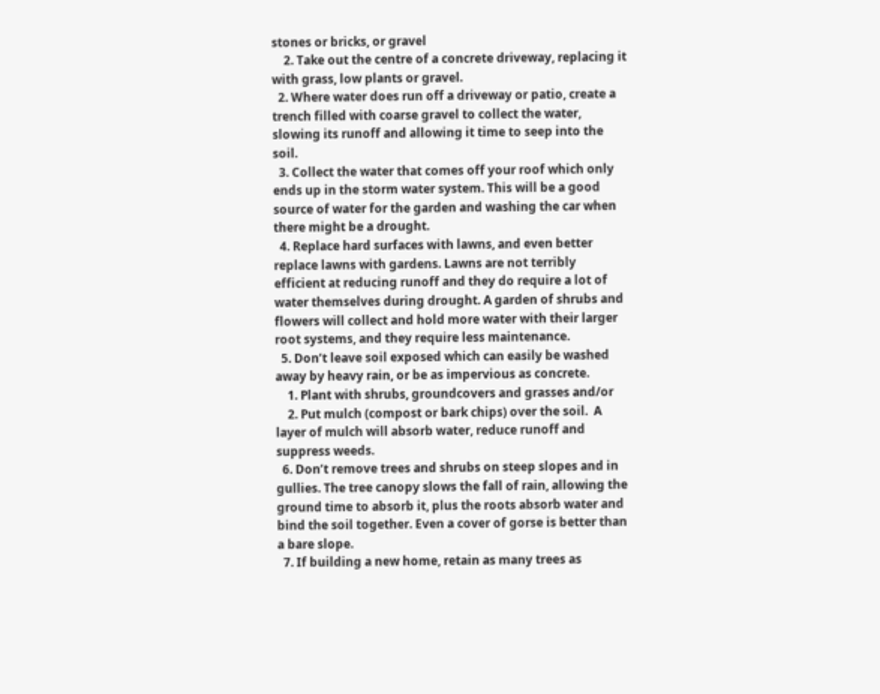stones or bricks, or gravel
    2. Take out the centre of a concrete driveway, replacing it with grass, low plants or gravel.
  2. Where water does run off a driveway or patio, create a trench filled with coarse gravel to collect the water, slowing its runoff and allowing it time to seep into the soil.
  3. Collect the water that comes off your roof which only ends up in the storm water system. This will be a good source of water for the garden and washing the car when there might be a drought.
  4. Replace hard surfaces with lawns, and even better replace lawns with gardens. Lawns are not terribly efficient at reducing runoff and they do require a lot of water themselves during drought. A garden of shrubs and flowers will collect and hold more water with their larger root systems, and they require less maintenance.
  5. Don’t leave soil exposed which can easily be washed away by heavy rain, or be as impervious as concrete.
    1. Plant with shrubs, groundcovers and grasses and/or
    2. Put mulch (compost or bark chips) over the soil.  A layer of mulch will absorb water, reduce runoff and suppress weeds.
  6. Don’t remove trees and shrubs on steep slopes and in gullies. The tree canopy slows the fall of rain, allowing the ground time to absorb it, plus the roots absorb water and bind the soil together. Even a cover of gorse is better than a bare slope.
  7. If building a new home, retain as many trees as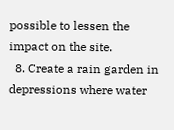possible to lessen the impact on the site.
  8. Create a rain garden in depressions where water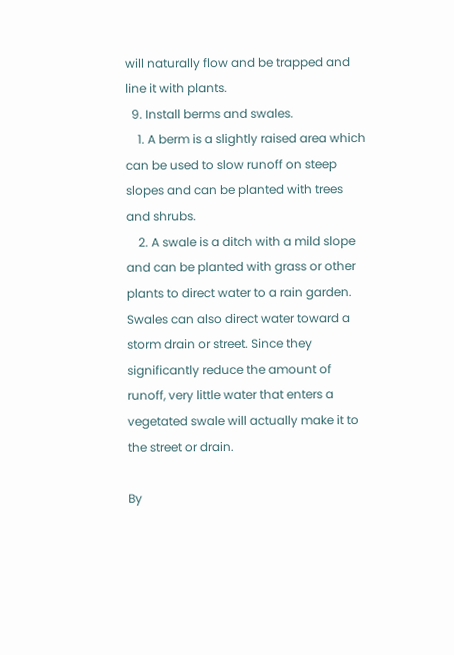will naturally flow and be trapped and line it with plants.
  9. Install berms and swales.
    1. A berm is a slightly raised area which can be used to slow runoff on steep slopes and can be planted with trees and shrubs.
    2. A swale is a ditch with a mild slope and can be planted with grass or other plants to direct water to a rain garden. Swales can also direct water toward a storm drain or street. Since they significantly reduce the amount of runoff, very little water that enters a vegetated swale will actually make it to the street or drain.

By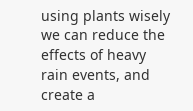using plants wisely we can reduce the effects of heavy rain events, and create a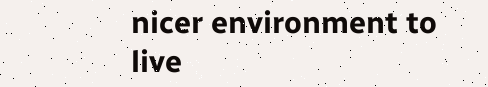nicer environment to live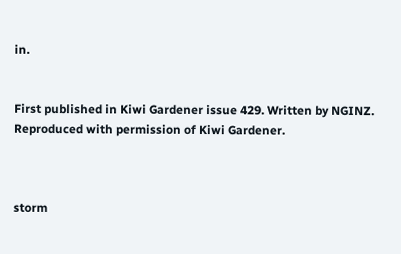in.


First published in Kiwi Gardener issue 429. Written by NGINZ. Reproduced with permission of Kiwi Gardener.



storm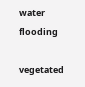water flooding

vegetated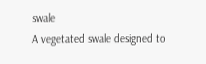swale
A vegetated swale designed to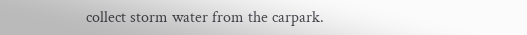collect storm water from the carpark.